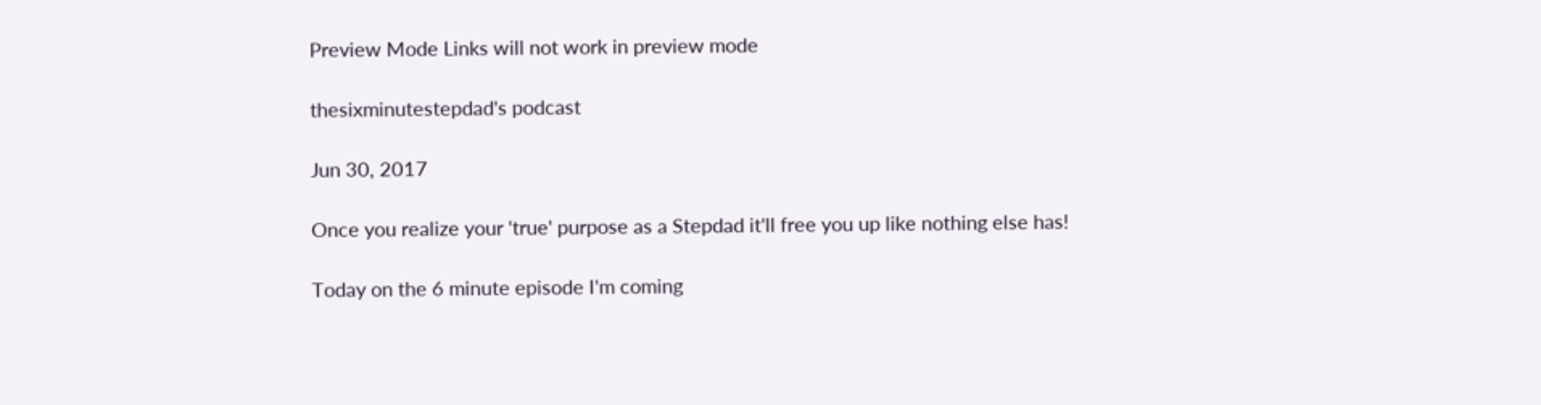Preview Mode Links will not work in preview mode

thesixminutestepdad's podcast

Jun 30, 2017

Once you realize your 'true' purpose as a Stepdad it'll free you up like nothing else has!

Today on the 6 minute episode I'm coming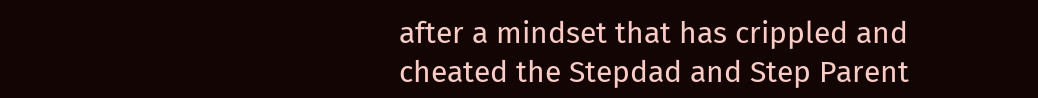after a mindset that has crippled and cheated the Stepdad and Step Parent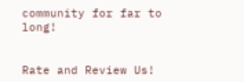community for far to long!


Rate and Review Us!